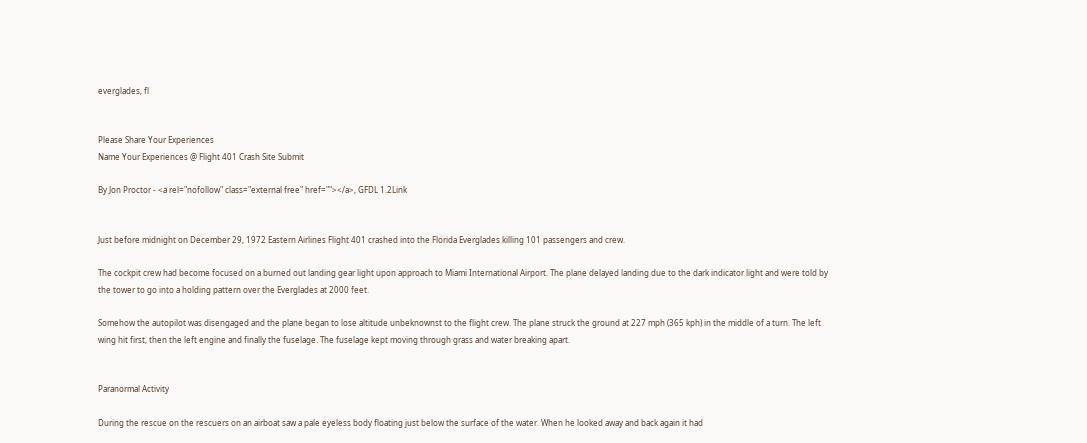everglades, fl


Please Share Your Experiences
Name Your Experiences @ Flight 401 Crash Site Submit

By Jon Proctor - <a rel="nofollow" class="external free" href=""></a>, GFDL 1.2Link


Just before midnight on December 29, 1972 Eastern Airlines Flight 401 crashed into the Florida Everglades killing 101 passengers and crew.

The cockpit crew had become focused on a burned out landing gear light upon approach to Miami International Airport. The plane delayed landing due to the dark indicator light and were told by the tower to go into a holding pattern over the Everglades at 2000 feet.

Somehow the autopilot was disengaged and the plane began to lose altitude unbeknownst to the flight crew. The plane struck the ground at 227 mph (365 kph) in the middle of a turn. The left wing hit first, then the left engine and finally the fuselage. The fuselage kept moving through grass and water breaking apart.


Paranormal Activity

During the rescue on the rescuers on an airboat saw a pale eyeless body floating just below the surface of the water. When he looked away and back again it had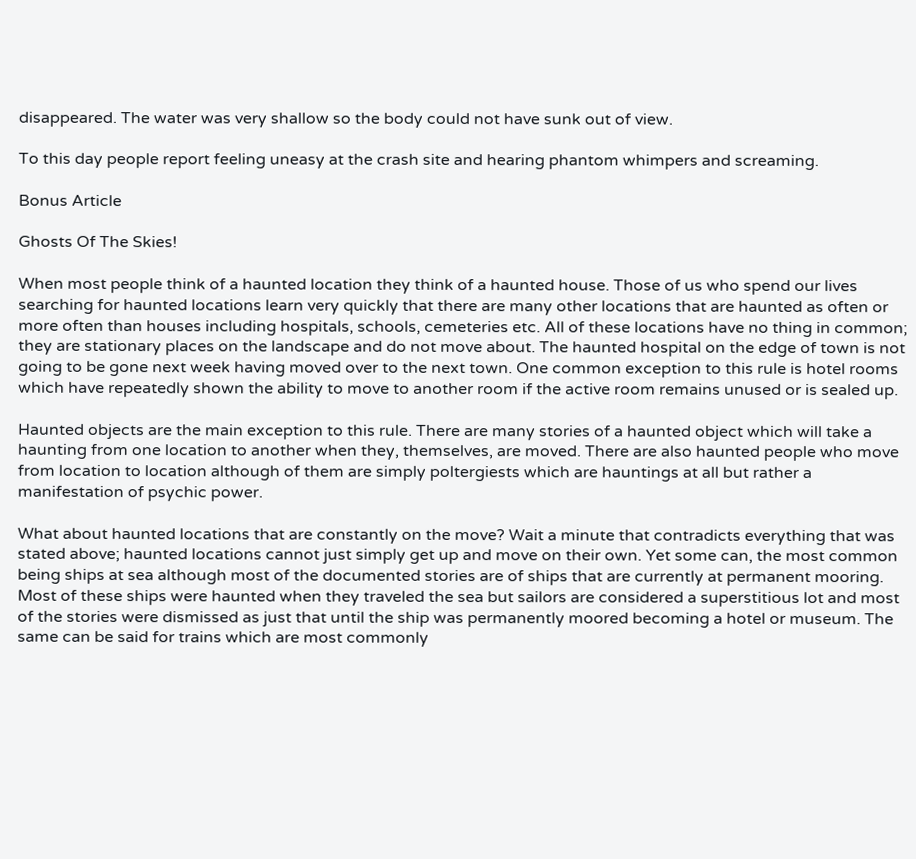disappeared. The water was very shallow so the body could not have sunk out of view.

To this day people report feeling uneasy at the crash site and hearing phantom whimpers and screaming.

Bonus Article

Ghosts Of The Skies!

When most people think of a haunted location they think of a haunted house. Those of us who spend our lives searching for haunted locations learn very quickly that there are many other locations that are haunted as often or more often than houses including hospitals, schools, cemeteries etc. All of these locations have no thing in common; they are stationary places on the landscape and do not move about. The haunted hospital on the edge of town is not going to be gone next week having moved over to the next town. One common exception to this rule is hotel rooms which have repeatedly shown the ability to move to another room if the active room remains unused or is sealed up.

Haunted objects are the main exception to this rule. There are many stories of a haunted object which will take a haunting from one location to another when they, themselves, are moved. There are also haunted people who move from location to location although of them are simply poltergiests which are hauntings at all but rather a manifestation of psychic power.

What about haunted locations that are constantly on the move? Wait a minute that contradicts everything that was stated above; haunted locations cannot just simply get up and move on their own. Yet some can, the most common being ships at sea although most of the documented stories are of ships that are currently at permanent mooring. Most of these ships were haunted when they traveled the sea but sailors are considered a superstitious lot and most of the stories were dismissed as just that until the ship was permanently moored becoming a hotel or museum. The same can be said for trains which are most commonly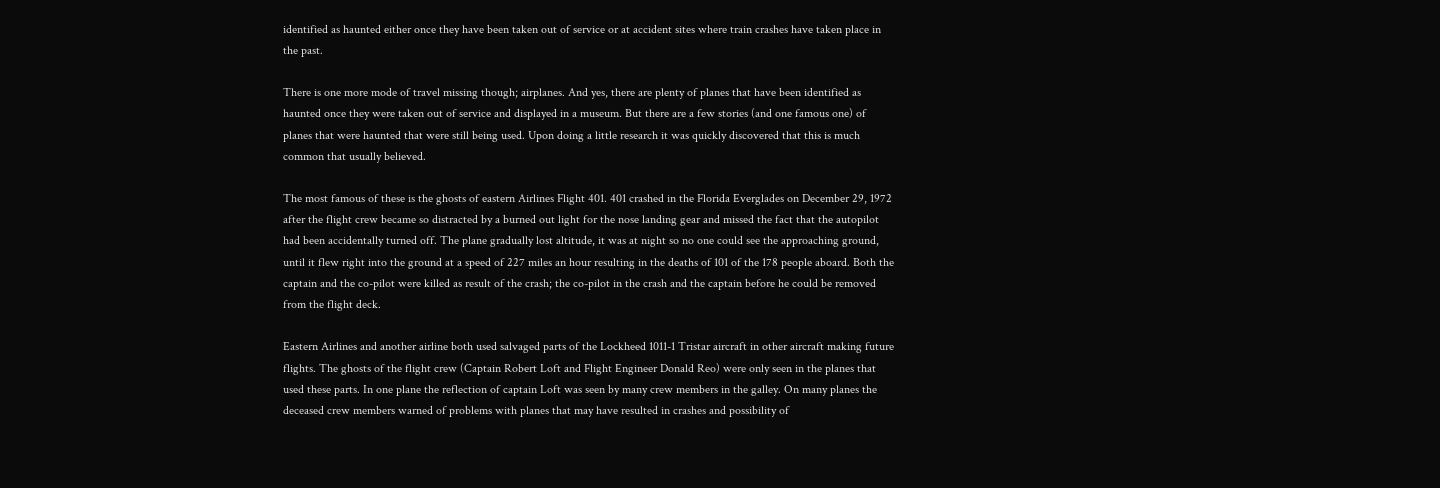identified as haunted either once they have been taken out of service or at accident sites where train crashes have taken place in the past.

There is one more mode of travel missing though; airplanes. And yes, there are plenty of planes that have been identified as haunted once they were taken out of service and displayed in a museum. But there are a few stories (and one famous one) of planes that were haunted that were still being used. Upon doing a little research it was quickly discovered that this is much common that usually believed.

The most famous of these is the ghosts of eastern Airlines Flight 401. 401 crashed in the Florida Everglades on December 29, 1972 after the flight crew became so distracted by a burned out light for the nose landing gear and missed the fact that the autopilot had been accidentally turned off. The plane gradually lost altitude, it was at night so no one could see the approaching ground, until it flew right into the ground at a speed of 227 miles an hour resulting in the deaths of 101 of the 178 people aboard. Both the captain and the co-pilot were killed as result of the crash; the co-pilot in the crash and the captain before he could be removed from the flight deck.

Eastern Airlines and another airline both used salvaged parts of the Lockheed 1011-1 Tristar aircraft in other aircraft making future flights. The ghosts of the flight crew (Captain Robert Loft and Flight Engineer Donald Reo) were only seen in the planes that used these parts. In one plane the reflection of captain Loft was seen by many crew members in the galley. On many planes the deceased crew members warned of problems with planes that may have resulted in crashes and possibility of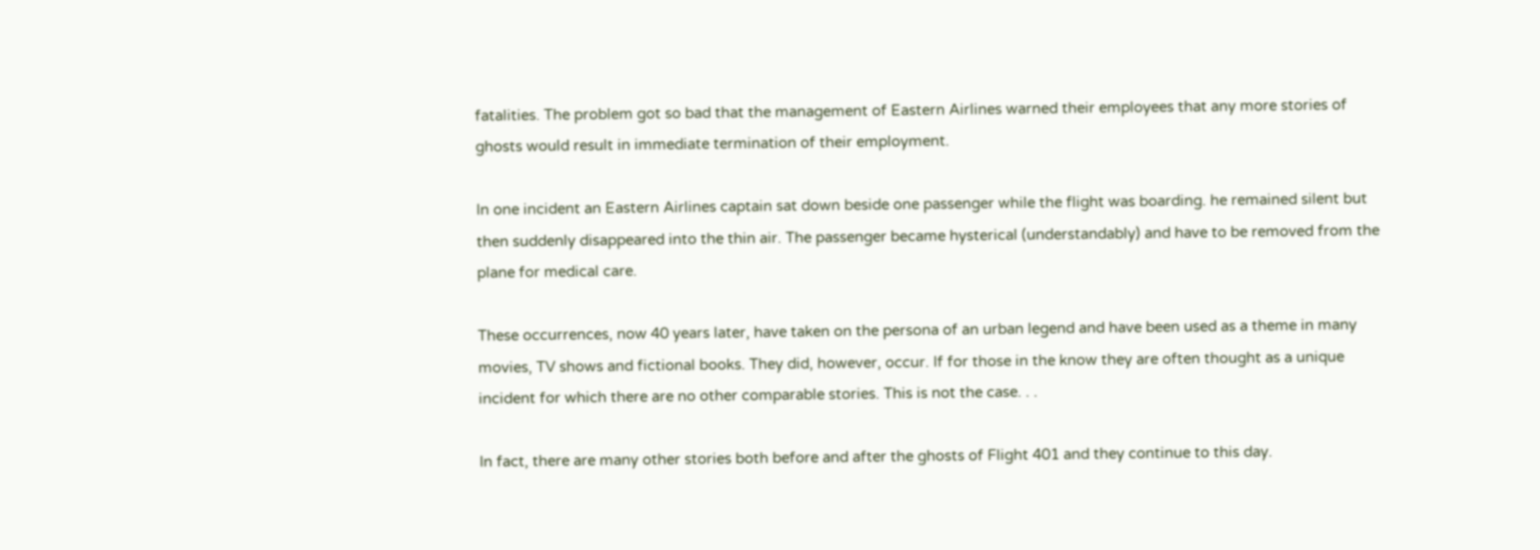fatalities. The problem got so bad that the management of Eastern Airlines warned their employees that any more stories of ghosts would result in immediate termination of their employment.

In one incident an Eastern Airlines captain sat down beside one passenger while the flight was boarding. he remained silent but then suddenly disappeared into the thin air. The passenger became hysterical (understandably) and have to be removed from the plane for medical care.

These occurrences, now 40 years later, have taken on the persona of an urban legend and have been used as a theme in many movies, TV shows and fictional books. They did, however, occur. If for those in the know they are often thought as a unique incident for which there are no other comparable stories. This is not the case. . .

In fact, there are many other stories both before and after the ghosts of Flight 401 and they continue to this day.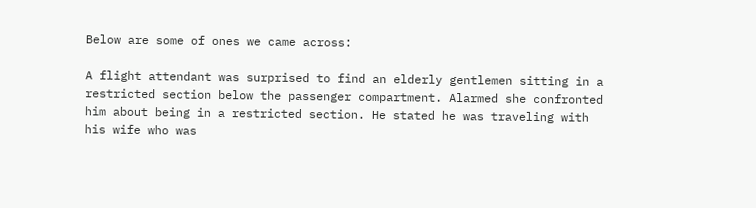Below are some of ones we came across:

A flight attendant was surprised to find an elderly gentlemen sitting in a restricted section below the passenger compartment. Alarmed she confronted him about being in a restricted section. He stated he was traveling with his wife who was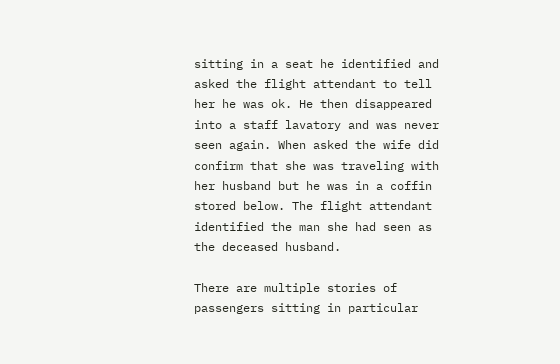sitting in a seat he identified and asked the flight attendant to tell her he was ok. He then disappeared into a staff lavatory and was never seen again. When asked the wife did confirm that she was traveling with her husband but he was in a coffin stored below. The flight attendant identified the man she had seen as the deceased husband.

There are multiple stories of passengers sitting in particular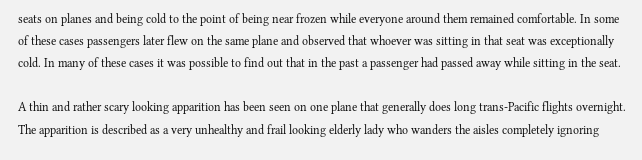seats on planes and being cold to the point of being near frozen while everyone around them remained comfortable. In some of these cases passengers later flew on the same plane and observed that whoever was sitting in that seat was exceptionally cold. In many of these cases it was possible to find out that in the past a passenger had passed away while sitting in the seat.

A thin and rather scary looking apparition has been seen on one plane that generally does long trans-Pacific flights overnight. The apparition is described as a very unhealthy and frail looking elderly lady who wanders the aisles completely ignoring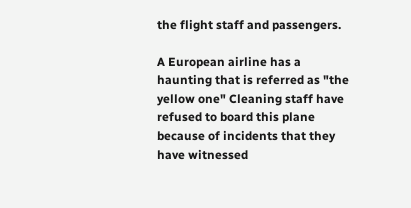the flight staff and passengers.

A European airline has a haunting that is referred as "the yellow one" Cleaning staff have refused to board this plane because of incidents that they have witnessed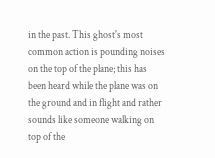in the past. This ghost's most common action is pounding noises on the top of the plane; this has been heard while the plane was on the ground and in flight and rather sounds like someone walking on top of the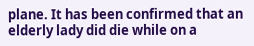plane. It has been confirmed that an elderly lady did die while on a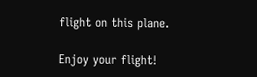flight on this plane.

Enjoy your flight!